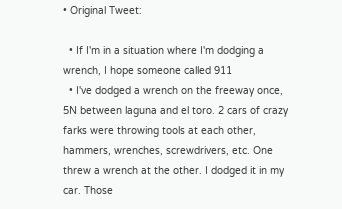• Original Tweet:

  • If I'm in a situation where I'm dodging a wrench, I hope someone called 911
  • I've dodged a wrench on the freeway once, 5N between laguna and el toro. 2 cars of crazy farks were throwing tools at each other, hammers, wrenches, screwdrivers, etc. One threw a wrench at the other. I dodged it in my car. Those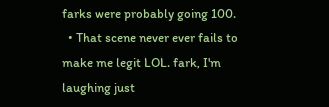farks were probably going 100.
  • That scene never ever fails to make me legit LOL. fark, I'm laughing just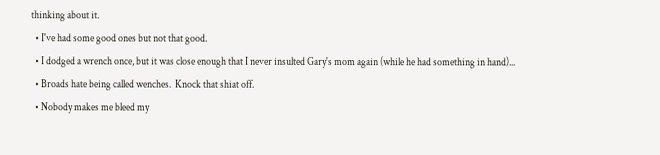thinking about it.
  • I've had some good ones but not that good.
  • I dodged a wrench once, but it was close enough that I never insulted Gary's mom again (while he had something in hand)...
  • Broads hate being called wenches.  Knock that shiat off.
  • Nobody makes me bleed my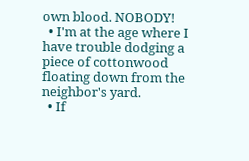own blood. NOBODY!
  • I'm at the age where I have trouble dodging a piece of cottonwood floating down from the neighbor's yard.
  • If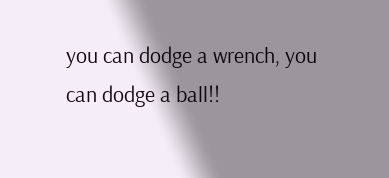you can dodge a wrench, you can dodge a ball!!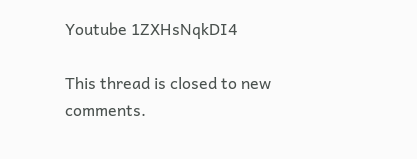Youtube 1ZXHsNqkDI4

This thread is closed to new comments.